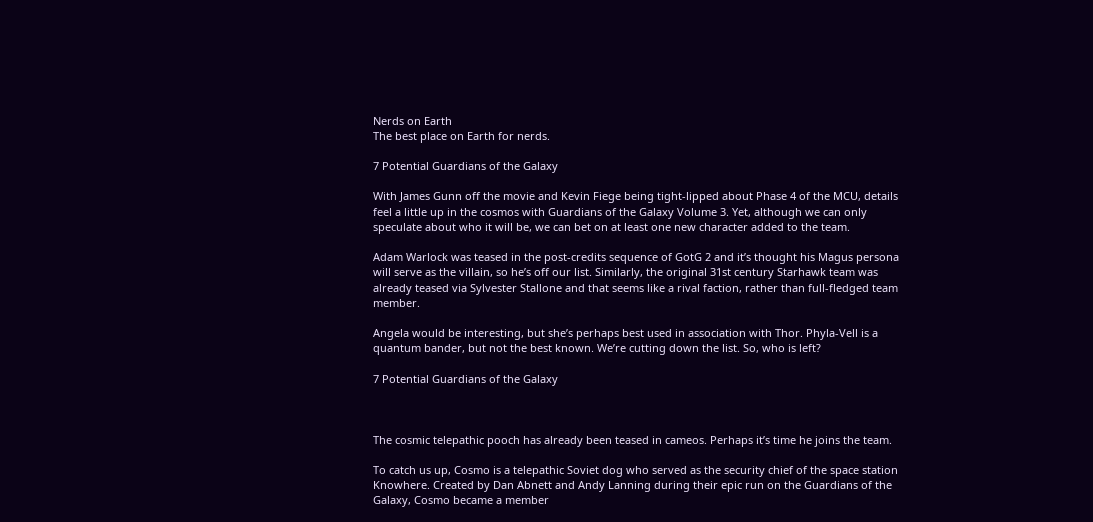Nerds on Earth
The best place on Earth for nerds.

7 Potential Guardians of the Galaxy

With James Gunn off the movie and Kevin Fiege being tight-lipped about Phase 4 of the MCU, details feel a little up in the cosmos with Guardians of the Galaxy Volume 3. Yet, although we can only speculate about who it will be, we can bet on at least one new character added to the team.

Adam Warlock was teased in the post-credits sequence of GotG 2 and it’s thought his Magus persona will serve as the villain, so he’s off our list. Similarly, the original 31st century Starhawk team was already teased via Sylvester Stallone and that seems like a rival faction, rather than full-fledged team member.

Angela would be interesting, but she’s perhaps best used in association with Thor. Phyla-Vell is a quantum bander, but not the best known. We’re cutting down the list. So, who is left?

7 Potential Guardians of the Galaxy



The cosmic telepathic pooch has already been teased in cameos. Perhaps it’s time he joins the team.

To catch us up, Cosmo is a telepathic Soviet dog who served as the security chief of the space station Knowhere. Created by Dan Abnett and Andy Lanning during their epic run on the Guardians of the Galaxy, Cosmo became a member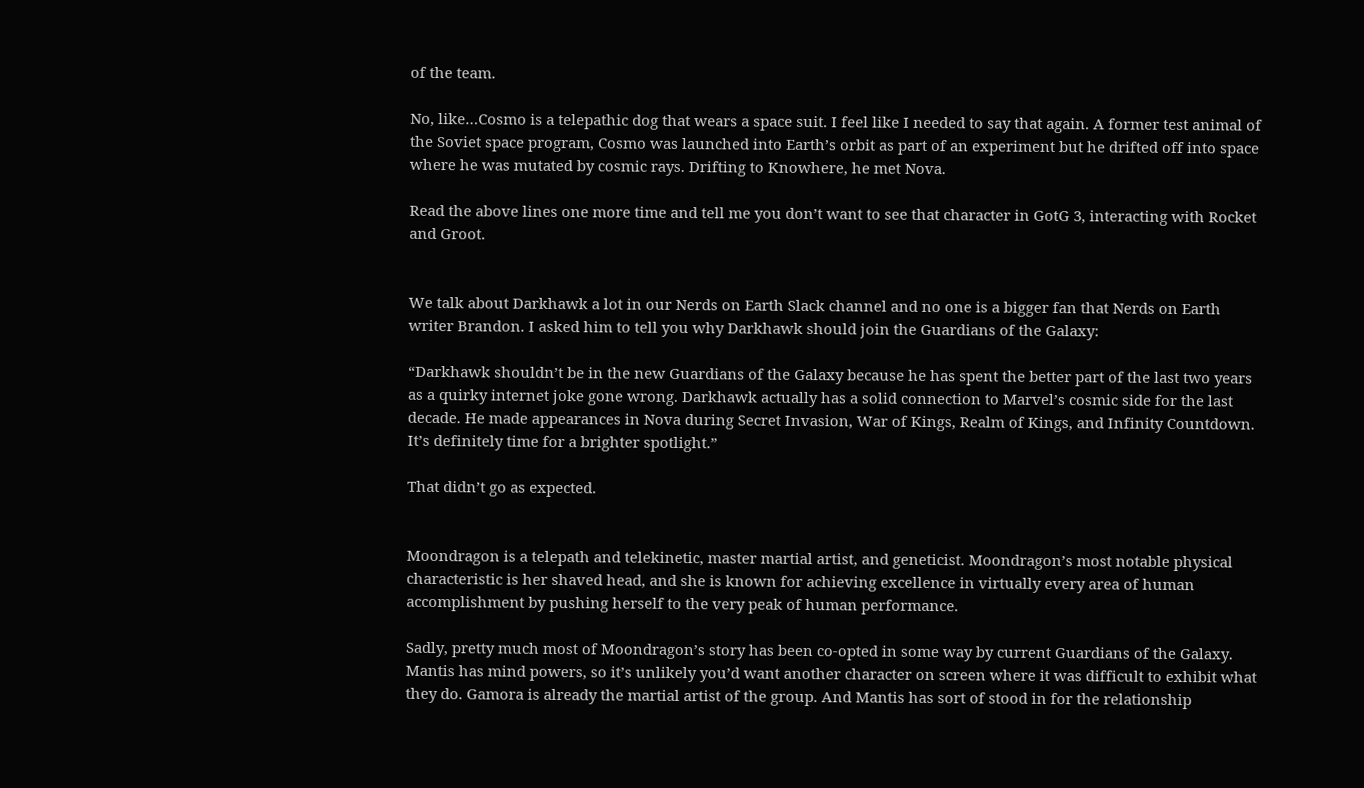of the team.

No, like…Cosmo is a telepathic dog that wears a space suit. I feel like I needed to say that again. A former test animal of the Soviet space program, Cosmo was launched into Earth’s orbit as part of an experiment but he drifted off into space where he was mutated by cosmic rays. Drifting to Knowhere, he met Nova.

Read the above lines one more time and tell me you don’t want to see that character in GotG 3, interacting with Rocket and Groot.


We talk about Darkhawk a lot in our Nerds on Earth Slack channel and no one is a bigger fan that Nerds on Earth writer Brandon. I asked him to tell you why Darkhawk should join the Guardians of the Galaxy:

“Darkhawk shouldn’t be in the new Guardians of the Galaxy because he has spent the better part of the last two years as a quirky internet joke gone wrong. Darkhawk actually has a solid connection to Marvel’s cosmic side for the last decade. He made appearances in Nova during Secret Invasion, War of Kings, Realm of Kings, and Infinity Countdown. It’s definitely time for a brighter spotlight.”

That didn’t go as expected.


Moondragon is a telepath and telekinetic, master martial artist, and geneticist. Moondragon’s most notable physical characteristic is her shaved head, and she is known for achieving excellence in virtually every area of human accomplishment by pushing herself to the very peak of human performance.

Sadly, pretty much most of Moondragon’s story has been co-opted in some way by current Guardians of the Galaxy. Mantis has mind powers, so it’s unlikely you’d want another character on screen where it was difficult to exhibit what they do. Gamora is already the martial artist of the group. And Mantis has sort of stood in for the relationship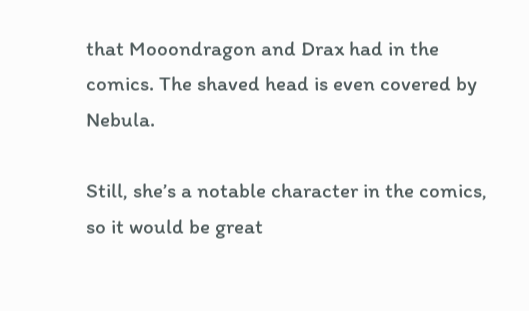that Mooondragon and Drax had in the comics. The shaved head is even covered by Nebula.

Still, she’s a notable character in the comics, so it would be great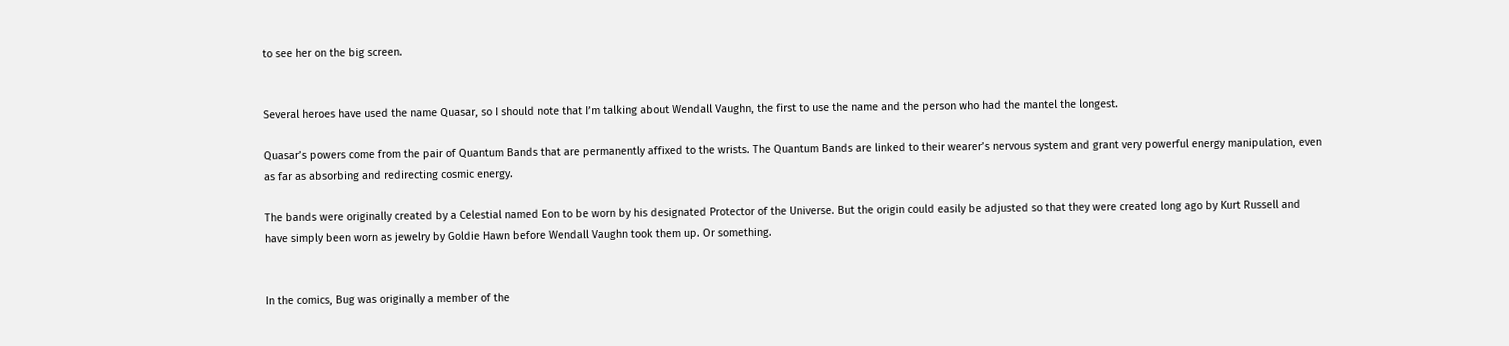to see her on the big screen.


Several heroes have used the name Quasar, so I should note that I’m talking about Wendall Vaughn, the first to use the name and the person who had the mantel the longest.

Quasar’s powers come from the pair of Quantum Bands that are permanently affixed to the wrists. The Quantum Bands are linked to their wearer’s nervous system and grant very powerful energy manipulation, even as far as absorbing and redirecting cosmic energy.

The bands were originally created by a Celestial named Eon to be worn by his designated Protector of the Universe. But the origin could easily be adjusted so that they were created long ago by Kurt Russell and have simply been worn as jewelry by Goldie Hawn before Wendall Vaughn took them up. Or something.


In the comics, Bug was originally a member of the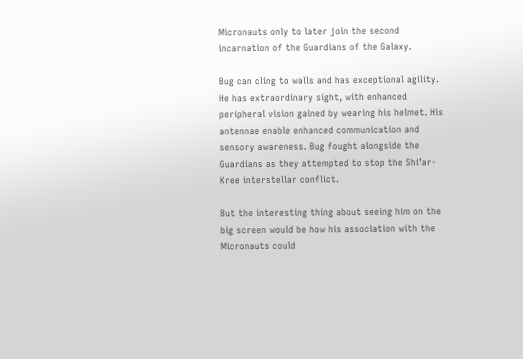Micronauts only to later join the second incarnation of the Guardians of the Galaxy.

Bug can cling to walls and has exceptional agility. He has extraordinary sight, with enhanced peripheral vision gained by wearing his helmet. His antennae enable enhanced communication and sensory awareness. Bug fought alongside the Guardians as they attempted to stop the Shi’ar-Kree interstellar conflict.

But the interesting thing about seeing him on the big screen would be how his association with the Micronauts could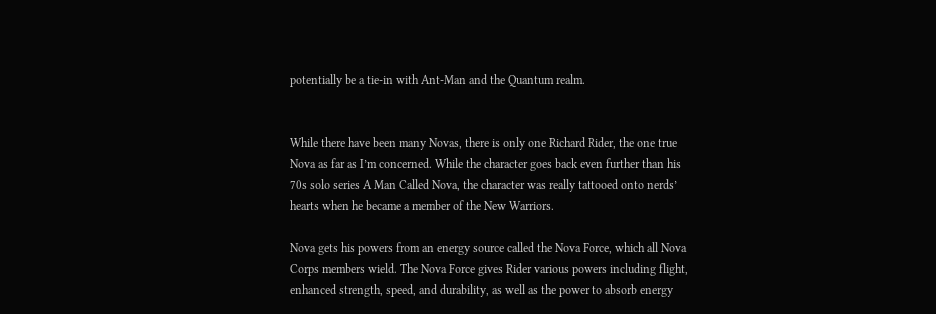potentially be a tie-in with Ant-Man and the Quantum realm.


While there have been many Novas, there is only one Richard Rider, the one true Nova as far as I’m concerned. While the character goes back even further than his 70s solo series A Man Called Nova, the character was really tattooed onto nerds’ hearts when he became a member of the New Warriors.

Nova gets his powers from an energy source called the Nova Force, which all Nova Corps members wield. The Nova Force gives Rider various powers including flight, enhanced strength, speed, and durability, as well as the power to absorb energy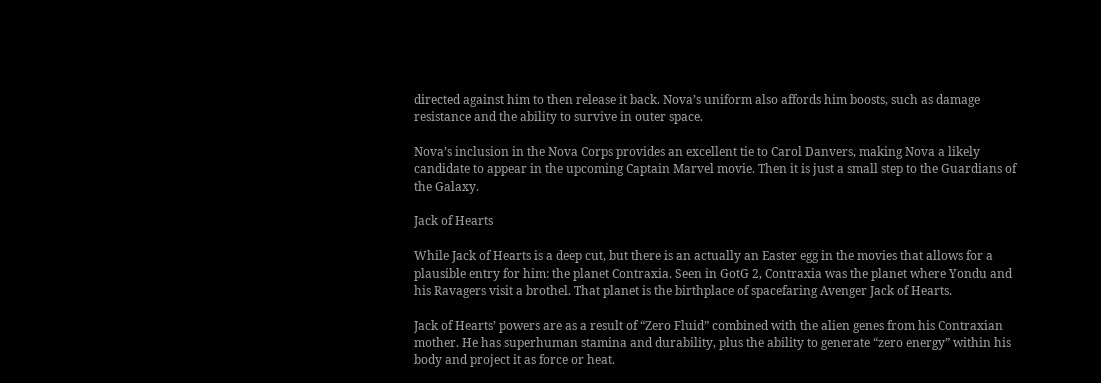directed against him to then release it back. Nova’s uniform also affords him boosts, such as damage resistance and the ability to survive in outer space.

Nova’s inclusion in the Nova Corps provides an excellent tie to Carol Danvers, making Nova a likely candidate to appear in the upcoming Captain Marvel movie. Then it is just a small step to the Guardians of the Galaxy.

Jack of Hearts

While Jack of Hearts is a deep cut, but there is an actually an Easter egg in the movies that allows for a plausible entry for him: the planet Contraxia. Seen in GotG 2, Contraxia was the planet where Yondu and his Ravagers visit a brothel. That planet is the birthplace of spacefaring Avenger Jack of Hearts.

Jack of Hearts’ powers are as a result of “Zero Fluid” combined with the alien genes from his Contraxian mother. He has superhuman stamina and durability, plus the ability to generate “zero energy” within his body and project it as force or heat.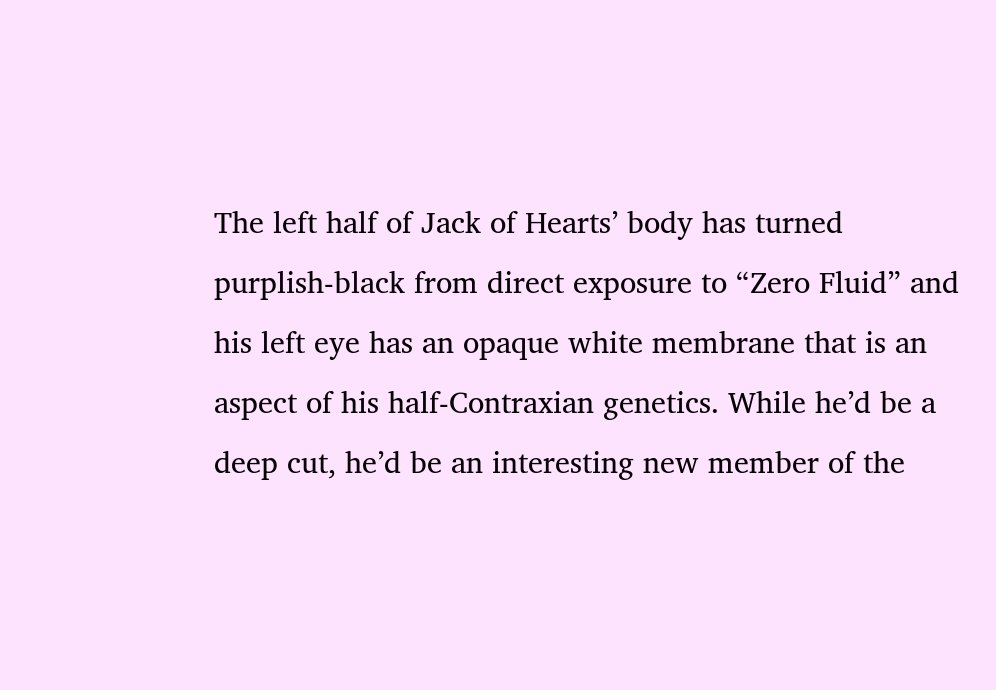The left half of Jack of Hearts’ body has turned purplish-black from direct exposure to “Zero Fluid” and his left eye has an opaque white membrane that is an aspect of his half-Contraxian genetics. While he’d be a deep cut, he’d be an interesting new member of the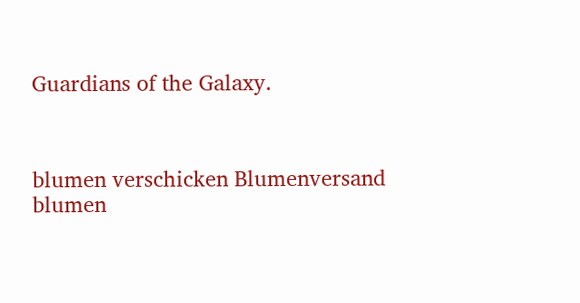Guardians of the Galaxy.



blumen verschicken Blumenversand
blumen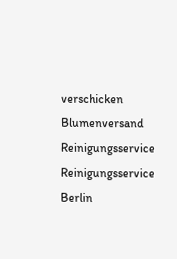verschicken Blumenversand
Reinigungsservice Reinigungsservice Berlin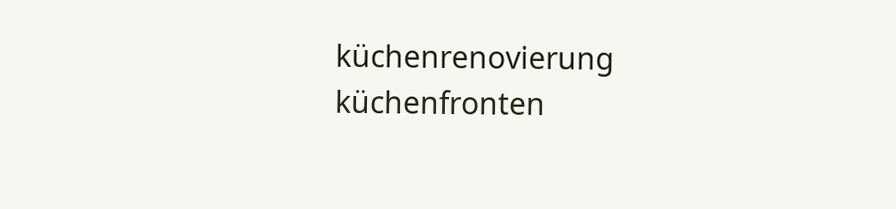küchenrenovierung küchenfronten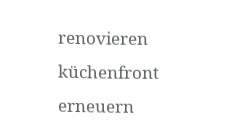renovieren küchenfront erneuern